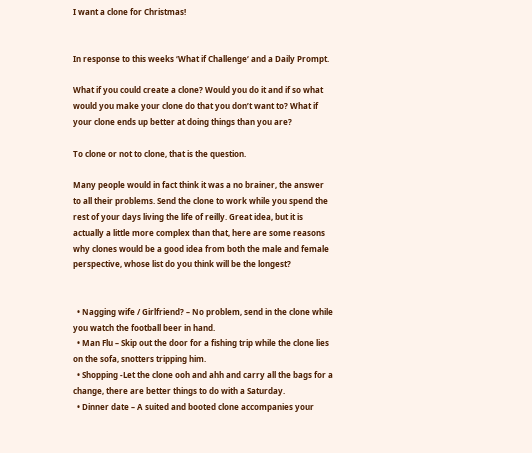I want a clone for Christmas!


In response to this weeks ‘What if Challenge‘ and a Daily Prompt.

What if you could create a clone? Would you do it and if so what would you make your clone do that you don’t want to? What if your clone ends up better at doing things than you are?

To clone or not to clone, that is the question.

Many people would in fact think it was a no brainer, the answer to all their problems. Send the clone to work while you spend the rest of your days living the life of reilly. Great idea, but it is actually a little more complex than that, here are some reasons why clones would be a good idea from both the male and female perspective, whose list do you think will be the longest?


  • Nagging wife / Girlfriend? – No problem, send in the clone while you watch the football beer in hand.
  • Man Flu – Skip out the door for a fishing trip while the clone lies on the sofa, snotters tripping him.
  • Shopping -Let the clone ooh and ahh and carry all the bags for a change, there are better things to do with a Saturday.
  • Dinner date – A suited and booted clone accompanies your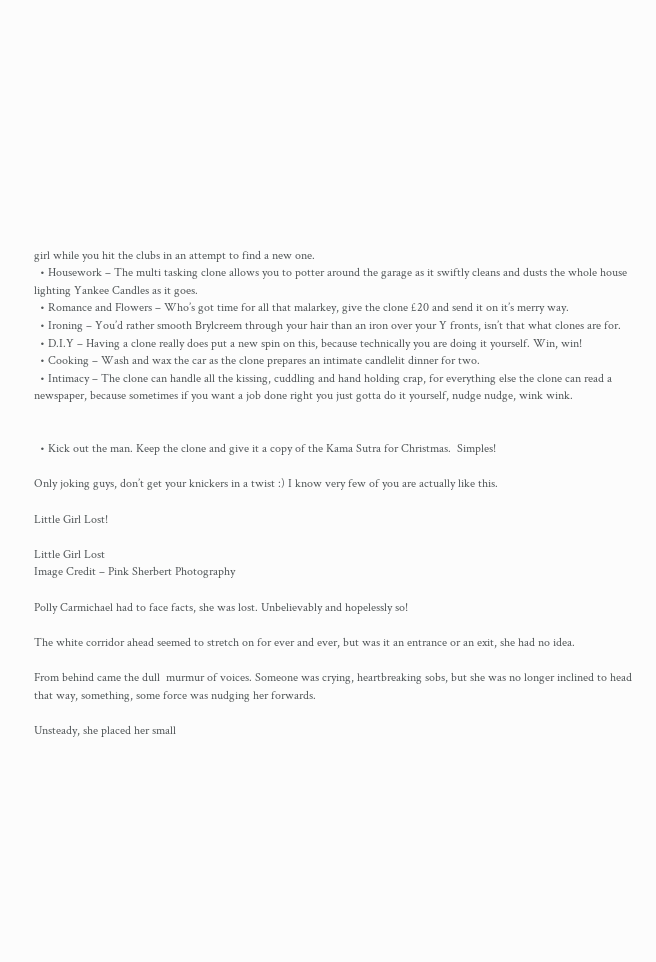girl while you hit the clubs in an attempt to find a new one.
  • Housework – The multi tasking clone allows you to potter around the garage as it swiftly cleans and dusts the whole house lighting Yankee Candles as it goes.
  • Romance and Flowers – Who’s got time for all that malarkey, give the clone £20 and send it on it’s merry way.
  • Ironing – You’d rather smooth Brylcreem through your hair than an iron over your Y fronts, isn’t that what clones are for.
  • D.I.Y – Having a clone really does put a new spin on this, because technically you are doing it yourself. Win, win!
  • Cooking – Wash and wax the car as the clone prepares an intimate candlelit dinner for two.
  • Intimacy – The clone can handle all the kissing, cuddling and hand holding crap, for everything else the clone can read a newspaper, because sometimes if you want a job done right you just gotta do it yourself, nudge nudge, wink wink.


  • Kick out the man. Keep the clone and give it a copy of the Kama Sutra for Christmas.  Simples!

Only joking guys, don’t get your knickers in a twist :) I know very few of you are actually like this.

Little Girl Lost!

Little Girl Lost
Image Credit – Pink Sherbert Photography

Polly Carmichael had to face facts, she was lost. Unbelievably and hopelessly so!

The white corridor ahead seemed to stretch on for ever and ever, but was it an entrance or an exit, she had no idea.

From behind came the dull  murmur of voices. Someone was crying, heartbreaking sobs, but she was no longer inclined to head that way, something, some force was nudging her forwards.

Unsteady, she placed her small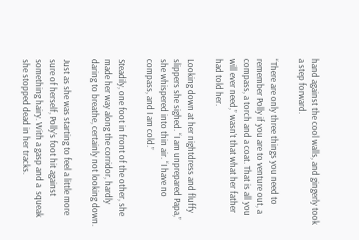hand against the cool walls, and gingerly took a step forward.

“There are only three things you need to remember Polly if you are to venture out, a compass, a torch and a coat. That is all you will ever need,” wasn’t that what her father had told her.

Looking down at her nightdress and fluffy slippers she sighed. “I am unprepared Papa,” she whispered into thin air. “I have no compass, and I am cold.”

Steadily, one foot in front of the other, she made her way along the corridor, hardly daring to breathe, certainly not looking down.

Just as she was starting to feel a little more sure of herself, Polly’s foot hit against something hairy. With a gasp and a  squeak she stopped dead in her tracks.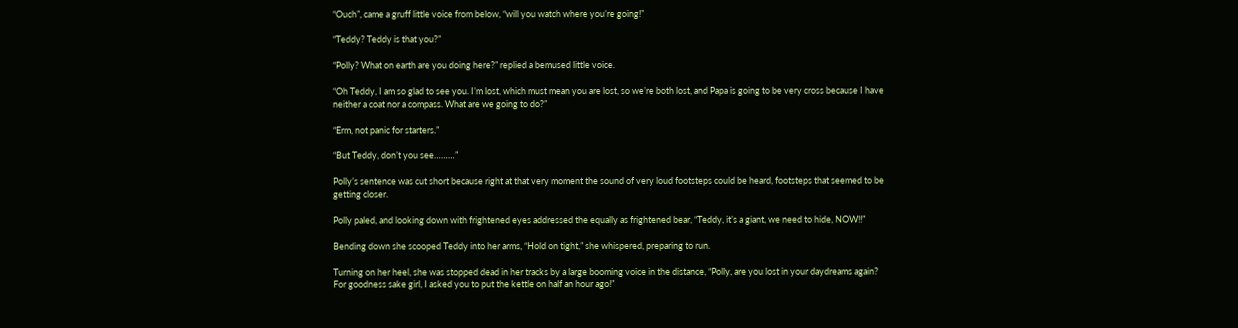“Ouch”, came a gruff little voice from below, “will you watch where you’re going!”

“Teddy? Teddy is that you?”

“Polly? What on earth are you doing here?” replied a bemused little voice.

“Oh Teddy, I am so glad to see you. I’m lost, which must mean you are lost, so we’re both lost, and Papa is going to be very cross because I have neither a coat nor a compass. What are we going to do?”

“Erm, not panic for starters.”

“But Teddy, don’t you see………”

Polly’s sentence was cut short because right at that very moment the sound of very loud footsteps could be heard, footsteps that seemed to be getting closer.

Polly paled, and looking down with frightened eyes addressed the equally as frightened bear, “Teddy, it’s a giant, we need to hide, NOW!!”

Bending down she scooped Teddy into her arms, “Hold on tight,” she whispered, preparing to run.

Turning on her heel, she was stopped dead in her tracks by a large booming voice in the distance, “Polly, are you lost in your daydreams again? For goodness sake girl, I asked you to put the kettle on half an hour ago!”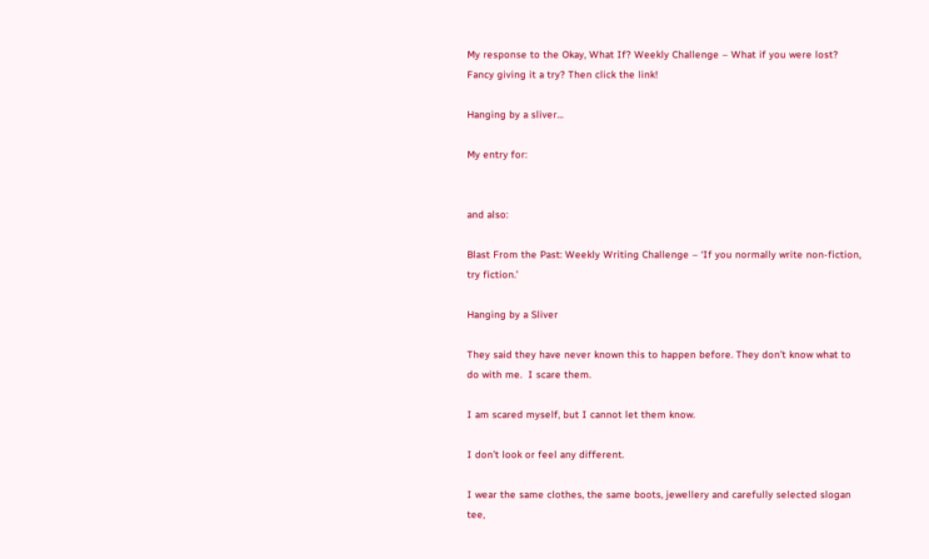My response to the Okay, What If? Weekly Challenge – What if you were lost? Fancy giving it a try? Then click the link!

Hanging by a sliver…

My entry for:


and also:

Blast From the Past: Weekly Writing Challenge – ‘If you normally write non-fiction, try fiction.’

Hanging by a Sliver

They said they have never known this to happen before. They don’t know what to do with me.  I scare them.

I am scared myself, but I cannot let them know.

I don’t look or feel any different.

I wear the same clothes, the same boots, jewellery and carefully selected slogan tee,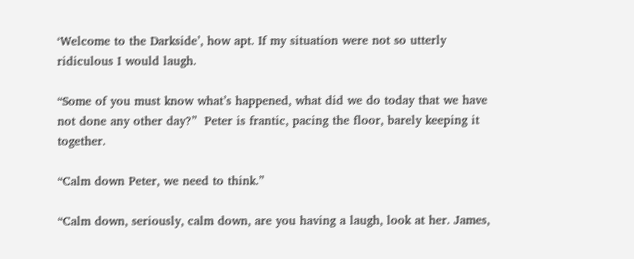‘Welcome to the Darkside’, how apt. If my situation were not so utterly ridiculous I would laugh.

“Some of you must know what’s happened, what did we do today that we have not done any other day?”  Peter is frantic, pacing the floor, barely keeping it together.

“Calm down Peter, we need to think.”

“Calm down, seriously, calm down, are you having a laugh, look at her. James,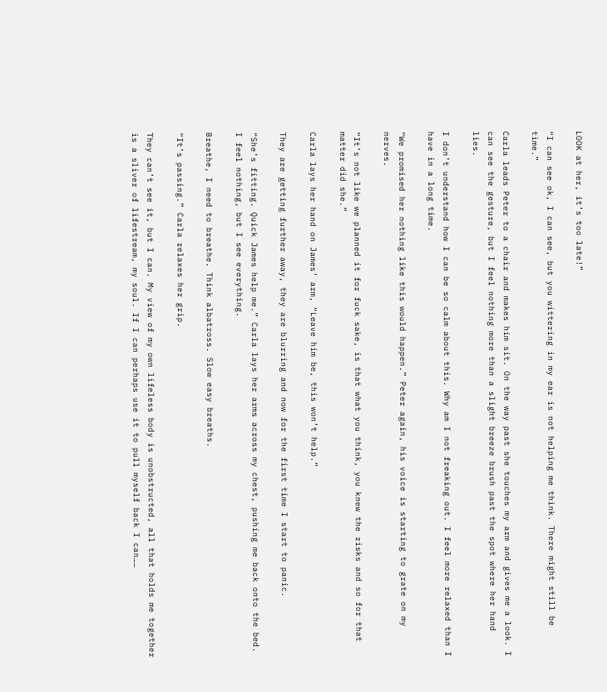LOOK at her, it’s too late!”

“I can see ok, I can see, but you wittering in my ear is not helping me think. There might still be time.”

Carla leads Peter to a chair and makes him sit. On the way past she touches my arm and gives me a look. I can see the gesture, but I feel nothing more than a slight breeze brush past the spot where her hand lies.

I don’t understand how I can be so calm about this. Why am I not freaking out. I feel more relaxed than I have in a long time.

“We promised her nothing like this would happen.” Peter again, his voice is starting to grate on my nerves.

“It’s not like we planned it for fuck sake, is that what you think, you knew the risks and so for that matter did she.”

Carla lays her hand on James’ arm, “Leave him be, this won’t help.”

They are getting further away, they are blurring and now for the first time I start to panic.

“She’s fitting. Quick James help me.” Carla lays her arms across my chest, pushing me back onto the bed. I feel nothing, but I see everything.

Breathe, I need to breathe. Think albatross. Slow easy breaths.

“It’s passing.” Carla relaxes her grip.

They can’t see it, but I can. My view of my own lifeless body is unobstructed, all that holds me together is a sliver of lifestream, my soul. If I can perhaps use it to pull myself back I can……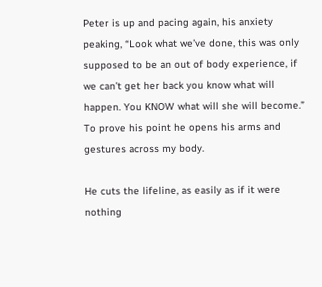Peter is up and pacing again, his anxiety peaking, “Look what we’ve done, this was only supposed to be an out of body experience, if we can’t get her back you know what will happen. You KNOW what will she will become.” To prove his point he opens his arms and gestures across my body.

He cuts the lifeline, as easily as if it were nothing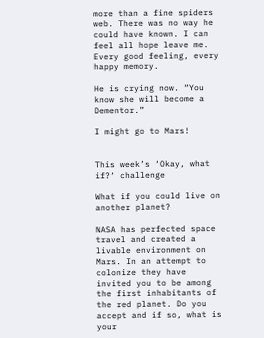more than a fine spiders web. There was no way he could have known. I can feel all hope leave me. Every good feeling, every happy memory.

He is crying now. “You know she will become a Dementor.”

I might go to Mars!


This week’s ‘Okay, what if?‘ challenge

What if you could live on another planet?

NASA has perfected space travel and created a livable environment on Mars. In an attempt to colonize they have invited you to be among the first inhabitants of the red planet. Do you accept and if so, what is your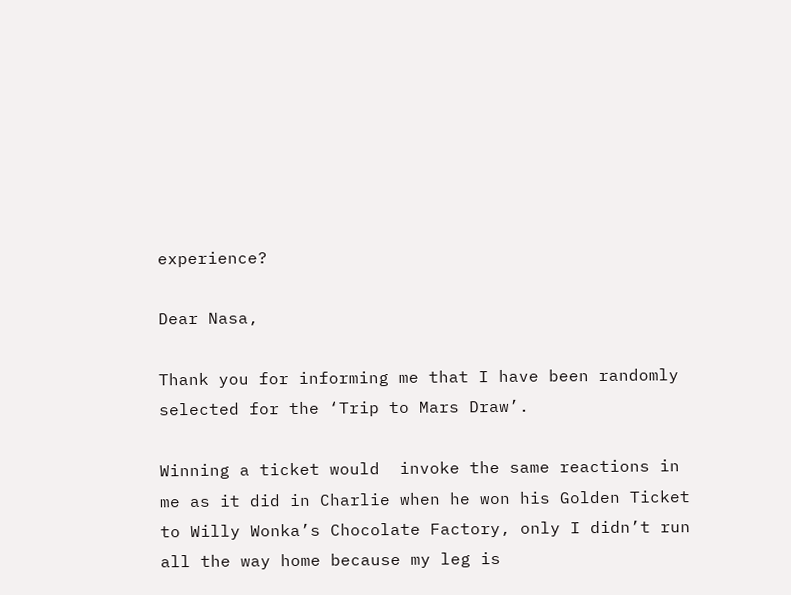experience?

Dear Nasa,

Thank you for informing me that I have been randomly selected for the ‘Trip to Mars Draw’.

Winning a ticket would  invoke the same reactions in me as it did in Charlie when he won his Golden Ticket to Willy Wonka’s Chocolate Factory, only I didn’t run all the way home because my leg is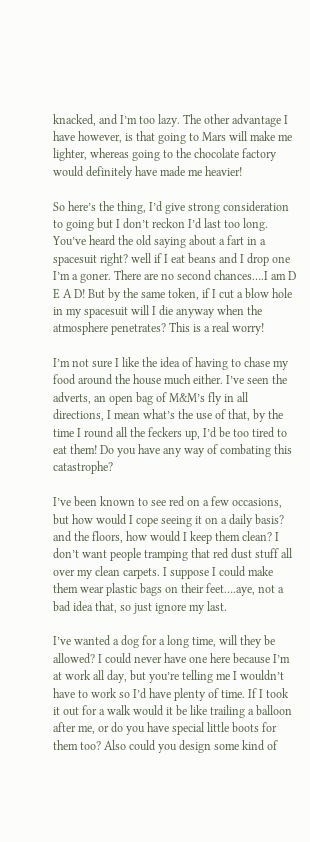knacked, and I’m too lazy. The other advantage I have however, is that going to Mars will make me lighter, whereas going to the chocolate factory would definitely have made me heavier!

So here’s the thing, I’d give strong consideration to going but I don’t reckon I’d last too long. You’ve heard the old saying about a fart in a spacesuit right? well if I eat beans and I drop one I’m a goner. There are no second chances….I am D E A D! But by the same token, if I cut a blow hole in my spacesuit will I die anyway when the atmosphere penetrates? This is a real worry!

I’m not sure I like the idea of having to chase my food around the house much either. I’ve seen the adverts, an open bag of M&M’s fly in all directions, I mean what’s the use of that, by the time I round all the feckers up, I’d be too tired to eat them! Do you have any way of combating this catastrophe?

I’ve been known to see red on a few occasions, but how would I cope seeing it on a daily basis? and the floors, how would I keep them clean? I don’t want people tramping that red dust stuff all over my clean carpets. I suppose I could make them wear plastic bags on their feet….aye, not a bad idea that, so just ignore my last.

I’ve wanted a dog for a long time, will they be allowed? I could never have one here because I’m at work all day, but you’re telling me I wouldn’t have to work so I’d have plenty of time. If I took it out for a walk would it be like trailing a balloon after me, or do you have special little boots for them too? Also could you design some kind of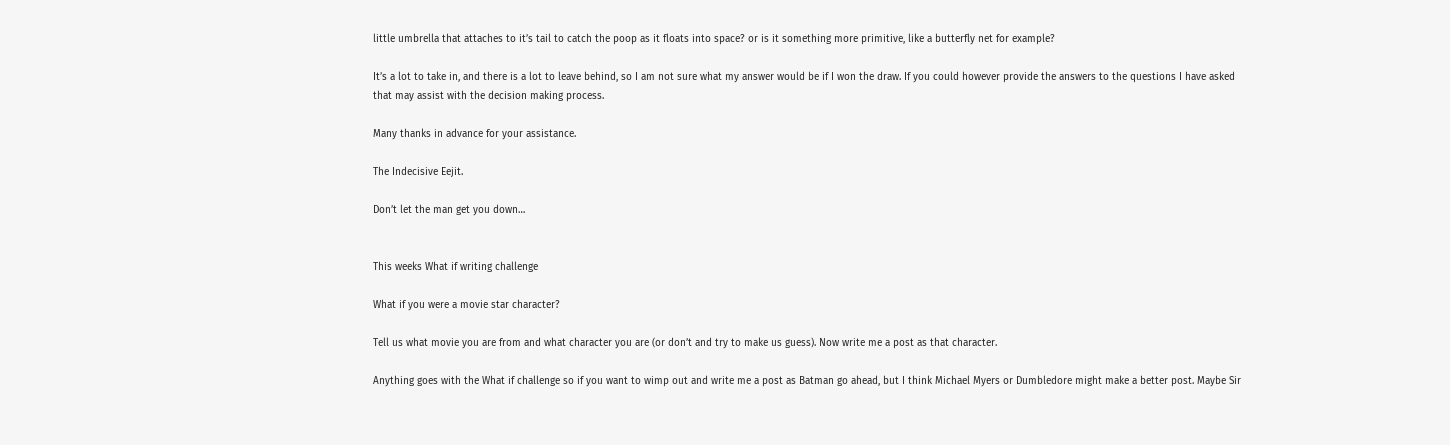little umbrella that attaches to it’s tail to catch the poop as it floats into space? or is it something more primitive, like a butterfly net for example?

It’s a lot to take in, and there is a lot to leave behind, so I am not sure what my answer would be if I won the draw. If you could however provide the answers to the questions I have asked that may assist with the decision making process.

Many thanks in advance for your assistance.

The Indecisive Eejit.

Don’t let the man get you down…


This weeks What if writing challenge

What if you were a movie star character?

Tell us what movie you are from and what character you are (or don’t and try to make us guess). Now write me a post as that character.

Anything goes with the What if challenge so if you want to wimp out and write me a post as Batman go ahead, but I think Michael Myers or Dumbledore might make a better post. Maybe Sir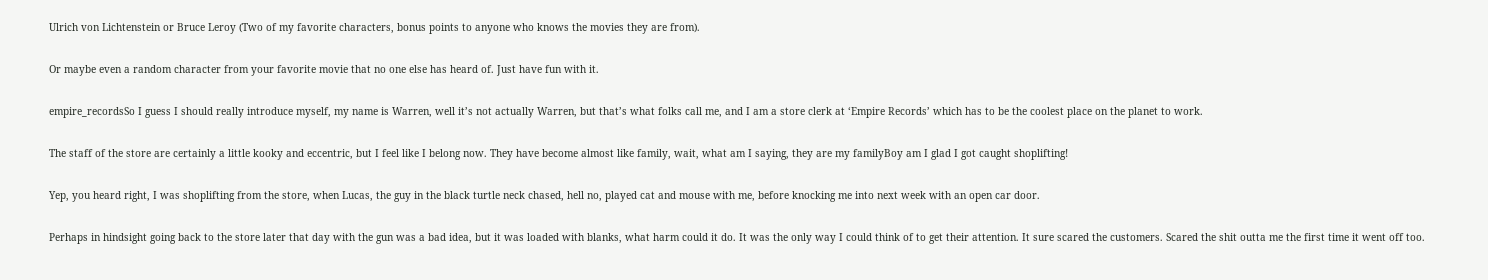Ulrich von Lichtenstein or Bruce Leroy (Two of my favorite characters, bonus points to anyone who knows the movies they are from).

Or maybe even a random character from your favorite movie that no one else has heard of. Just have fun with it.

empire_recordsSo I guess I should really introduce myself, my name is Warren, well it’s not actually Warren, but that’s what folks call me, and I am a store clerk at ‘Empire Records’ which has to be the coolest place on the planet to work.

The staff of the store are certainly a little kooky and eccentric, but I feel like I belong now. They have become almost like family, wait, what am I saying, they are my familyBoy am I glad I got caught shoplifting!

Yep, you heard right, I was shoplifting from the store, when Lucas, the guy in the black turtle neck chased, hell no, played cat and mouse with me, before knocking me into next week with an open car door.

Perhaps in hindsight going back to the store later that day with the gun was a bad idea, but it was loaded with blanks, what harm could it do. It was the only way I could think of to get their attention. It sure scared the customers. Scared the shit outta me the first time it went off too.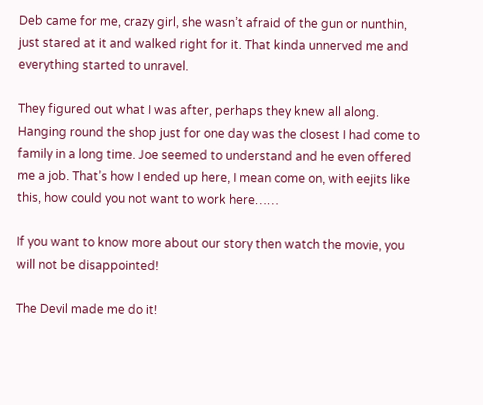Deb came for me, crazy girl, she wasn’t afraid of the gun or nunthin, just stared at it and walked right for it. That kinda unnerved me and everything started to unravel.

They figured out what I was after, perhaps they knew all along. Hanging round the shop just for one day was the closest I had come to family in a long time. Joe seemed to understand and he even offered me a job. That’s how I ended up here, I mean come on, with eejits like this, how could you not want to work here……

If you want to know more about our story then watch the movie, you will not be disappointed!

The Devil made me do it!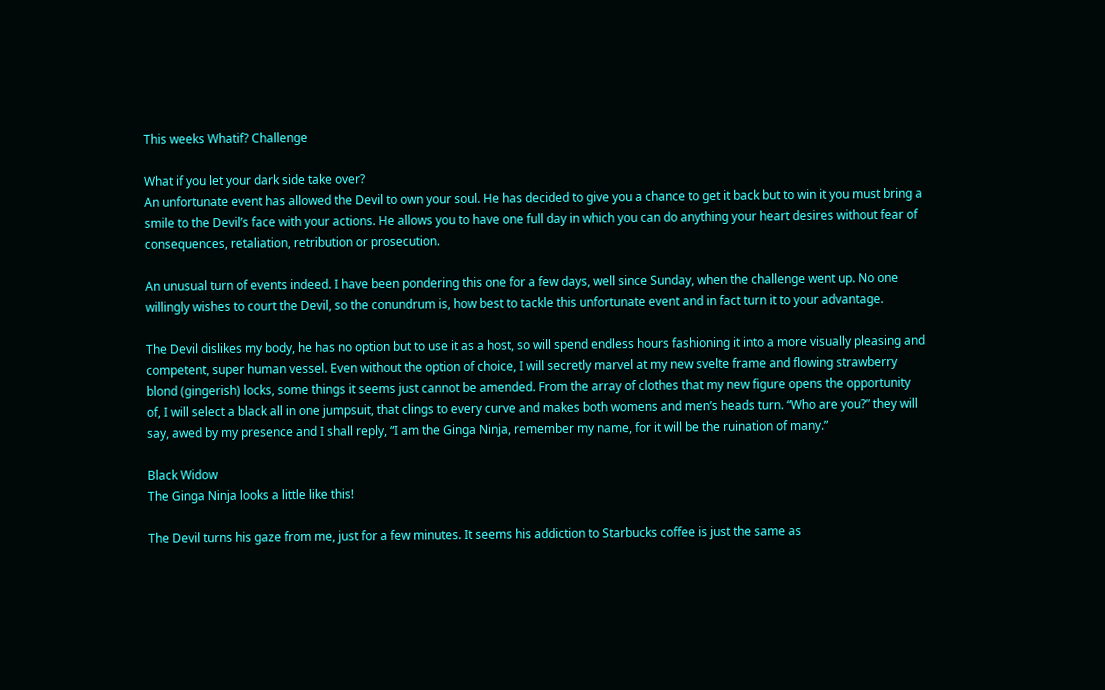This weeks Whatif? Challenge

What if you let your dark side take over?
An unfortunate event has allowed the Devil to own your soul. He has decided to give you a chance to get it back but to win it you must bring a smile to the Devil’s face with your actions. He allows you to have one full day in which you can do anything your heart desires without fear of consequences, retaliation, retribution or prosecution.

An unusual turn of events indeed. I have been pondering this one for a few days, well since Sunday, when the challenge went up. No one willingly wishes to court the Devil, so the conundrum is, how best to tackle this unfortunate event and in fact turn it to your advantage.

The Devil dislikes my body, he has no option but to use it as a host, so will spend endless hours fashioning it into a more visually pleasing and competent, super human vessel. Even without the option of choice, I will secretly marvel at my new svelte frame and flowing strawberry blond (gingerish) locks, some things it seems just cannot be amended. From the array of clothes that my new figure opens the opportunity of, I will select a black all in one jumpsuit, that clings to every curve and makes both womens and men’s heads turn. “Who are you?” they will say, awed by my presence and I shall reply, “I am the Ginga Ninja, remember my name, for it will be the ruination of many.”

Black Widow
The Ginga Ninja looks a little like this!

The Devil turns his gaze from me, just for a few minutes. It seems his addiction to Starbucks coffee is just the same as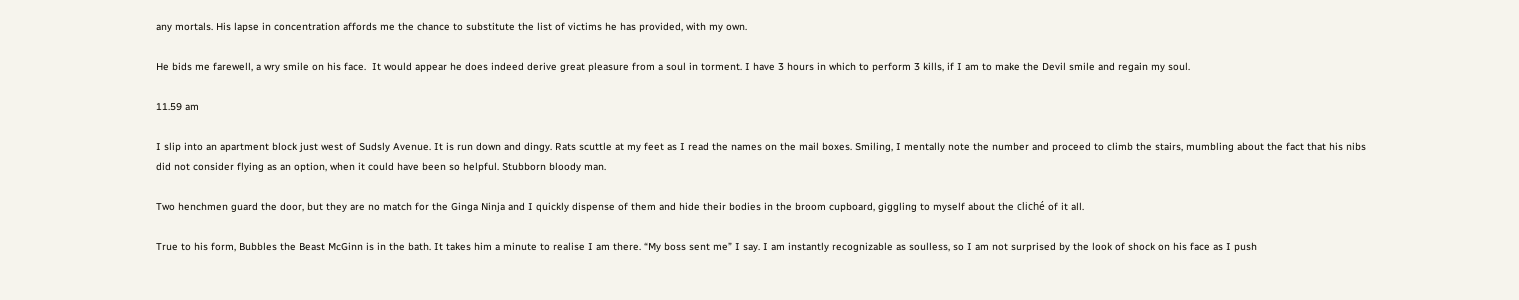any mortals. His lapse in concentration affords me the chance to substitute the list of victims he has provided, with my own.

He bids me farewell, a wry smile on his face.  It would appear he does indeed derive great pleasure from a soul in torment. I have 3 hours in which to perform 3 kills, if I am to make the Devil smile and regain my soul.

11.59 am

I slip into an apartment block just west of Sudsly Avenue. It is run down and dingy. Rats scuttle at my feet as I read the names on the mail boxes. Smiling, I mentally note the number and proceed to climb the stairs, mumbling about the fact that his nibs did not consider flying as an option, when it could have been so helpful. Stubborn bloody man.

Two henchmen guard the door, but they are no match for the Ginga Ninja and I quickly dispense of them and hide their bodies in the broom cupboard, giggling to myself about the cliché of it all.

True to his form, Bubbles the Beast McGinn is in the bath. It takes him a minute to realise I am there. “My boss sent me” I say. I am instantly recognizable as soulless, so I am not surprised by the look of shock on his face as I push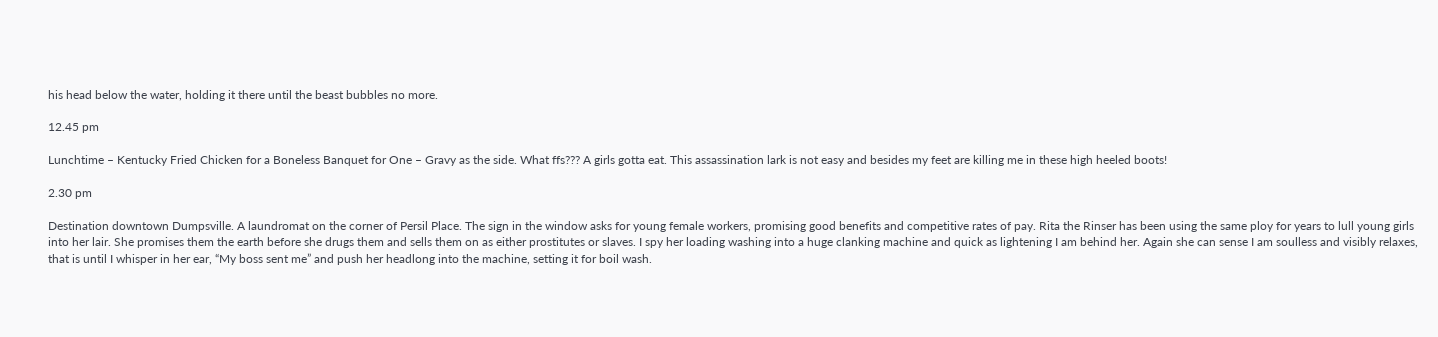his head below the water, holding it there until the beast bubbles no more.

12.45 pm

Lunchtime – Kentucky Fried Chicken for a Boneless Banquet for One – Gravy as the side. What ffs??? A girls gotta eat. This assassination lark is not easy and besides my feet are killing me in these high heeled boots!

2.30 pm

Destination downtown Dumpsville. A laundromat on the corner of Persil Place. The sign in the window asks for young female workers, promising good benefits and competitive rates of pay. Rita the Rinser has been using the same ploy for years to lull young girls into her lair. She promises them the earth before she drugs them and sells them on as either prostitutes or slaves. I spy her loading washing into a huge clanking machine and quick as lightening I am behind her. Again she can sense I am soulless and visibly relaxes, that is until I whisper in her ear, “My boss sent me” and push her headlong into the machine, setting it for boil wash.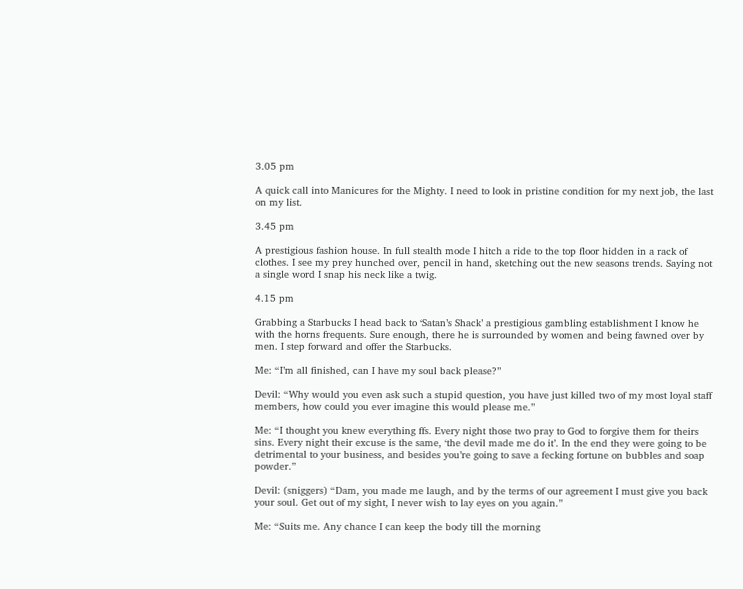3.05 pm

A quick call into Manicures for the Mighty. I need to look in pristine condition for my next job, the last on my list.

3.45 pm

A prestigious fashion house. In full stealth mode I hitch a ride to the top floor hidden in a rack of clothes. I see my prey hunched over, pencil in hand, sketching out the new seasons trends. Saying not a single word I snap his neck like a twig.

4.15 pm

Grabbing a Starbucks I head back to ‘Satan’s Shack’ a prestigious gambling establishment I know he with the horns frequents. Sure enough, there he is surrounded by women and being fawned over by men. I step forward and offer the Starbucks.

Me: “I’m all finished, can I have my soul back please?”

Devil: “Why would you even ask such a stupid question, you have just killed two of my most loyal staff members, how could you ever imagine this would please me.”

Me: “I thought you knew everything ffs. Every night those two pray to God to forgive them for theirs sins. Every night their excuse is the same, ‘the devil made me do it’. In the end they were going to be detrimental to your business, and besides you’re going to save a fecking fortune on bubbles and soap powder.”

Devil: (sniggers) “Dam, you made me laugh, and by the terms of our agreement I must give you back your soul. Get out of my sight, I never wish to lay eyes on you again.”

Me: “Suits me. Any chance I can keep the body till the morning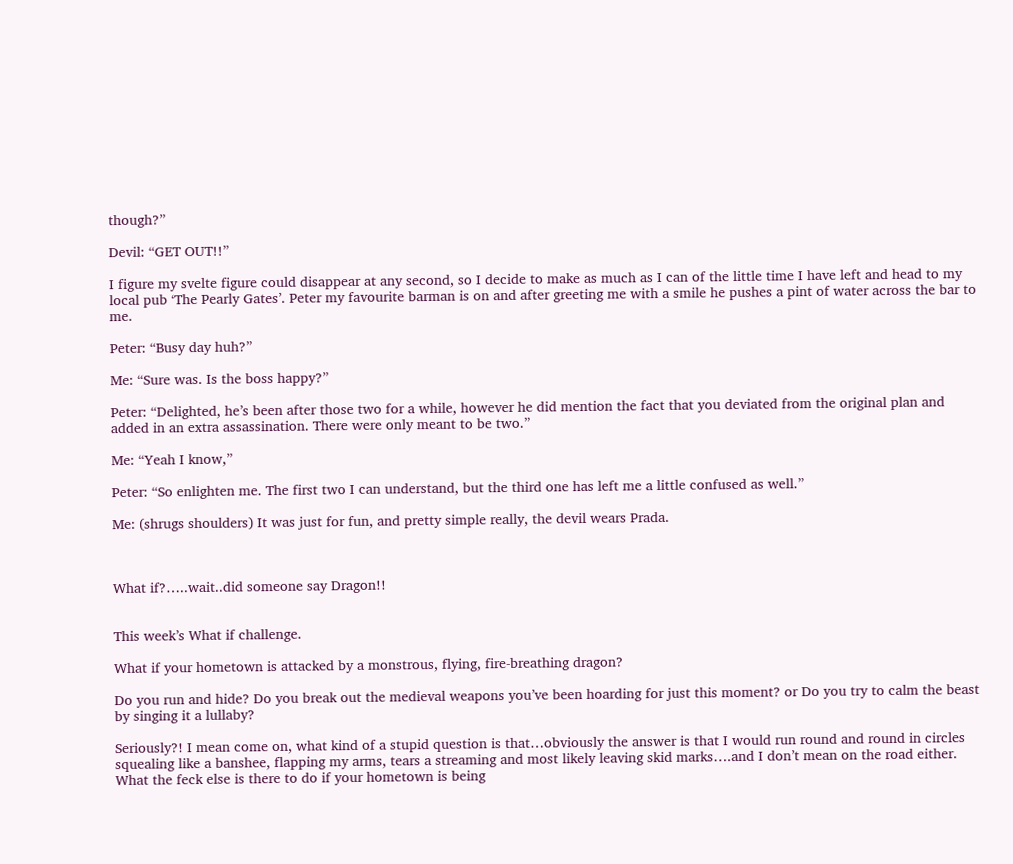though?”

Devil: “GET OUT!!”

I figure my svelte figure could disappear at any second, so I decide to make as much as I can of the little time I have left and head to my local pub ‘The Pearly Gates’. Peter my favourite barman is on and after greeting me with a smile he pushes a pint of water across the bar to me.

Peter: “Busy day huh?”

Me: “Sure was. Is the boss happy?”

Peter: “Delighted, he’s been after those two for a while, however he did mention the fact that you deviated from the original plan and added in an extra assassination. There were only meant to be two.”

Me: “Yeah I know,”

Peter: “So enlighten me. The first two I can understand, but the third one has left me a little confused as well.”

Me: (shrugs shoulders) It was just for fun, and pretty simple really, the devil wears Prada.



What if?…..wait..did someone say Dragon!!


This week’s What if challenge.

What if your hometown is attacked by a monstrous, flying, fire-breathing dragon?

Do you run and hide? Do you break out the medieval weapons you’ve been hoarding for just this moment? or Do you try to calm the beast by singing it a lullaby?

Seriously?! I mean come on, what kind of a stupid question is that…obviously the answer is that I would run round and round in circles squealing like a banshee, flapping my arms, tears a streaming and most likely leaving skid marks….and I don’t mean on the road either. What the feck else is there to do if your hometown is being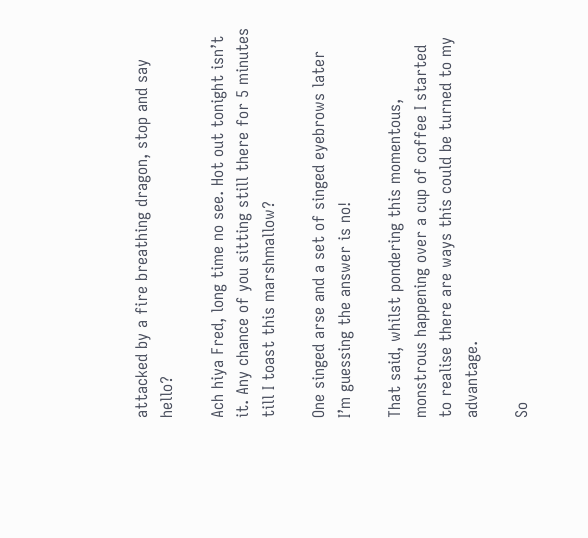attacked by a fire breathing dragon, stop and say hello?

Ach hiya Fred, long time no see. Hot out tonight isn’t it. Any chance of you sitting still there for 5 minutes till I toast this marshmallow?

One singed arse and a set of singed eyebrows later I’m guessing the answer is no!

That said, whilst pondering this momentous, monstrous happening over a cup of coffee I started to realise there are ways this could be turned to my advantage.

So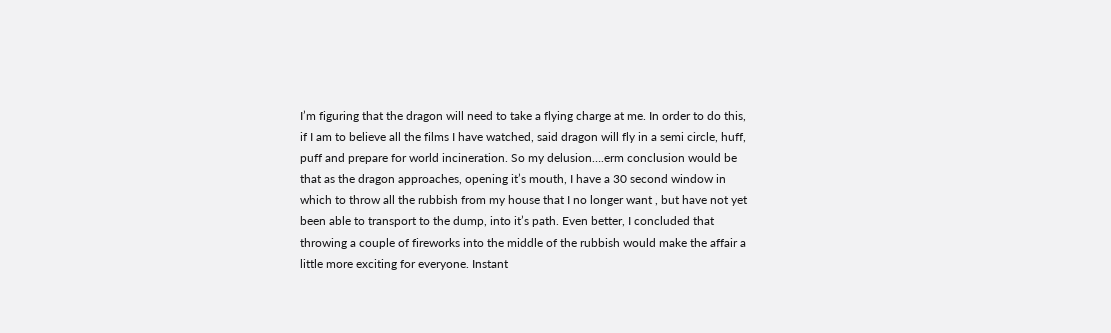I’m figuring that the dragon will need to take a flying charge at me. In order to do this, if I am to believe all the films I have watched, said dragon will fly in a semi circle, huff, puff and prepare for world incineration. So my delusion….erm conclusion would be that as the dragon approaches, opening it’s mouth, I have a 30 second window in which to throw all the rubbish from my house that I no longer want , but have not yet been able to transport to the dump, into it’s path. Even better, I concluded that throwing a couple of fireworks into the middle of the rubbish would make the affair a little more exciting for everyone. Instant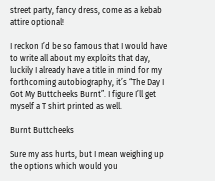street party, fancy dress, come as a kebab attire optional!

I reckon I’d be so famous that I would have to write all about my exploits that day, luckily I already have a title in mind for my forthcoming autobiography, it’s “The Day I Got My Buttcheeks Burnt”. I figure I’ll get myself a T shirt printed as well.

Burnt Buttcheeks

Sure my ass hurts, but I mean weighing up the options which would you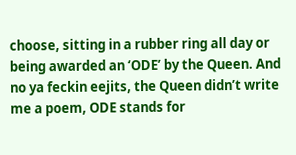choose, sitting in a rubber ring all day or being awarded an ‘ODE’ by the Queen. And no ya feckin eejits, the Queen didn’t write me a poem, ODE stands for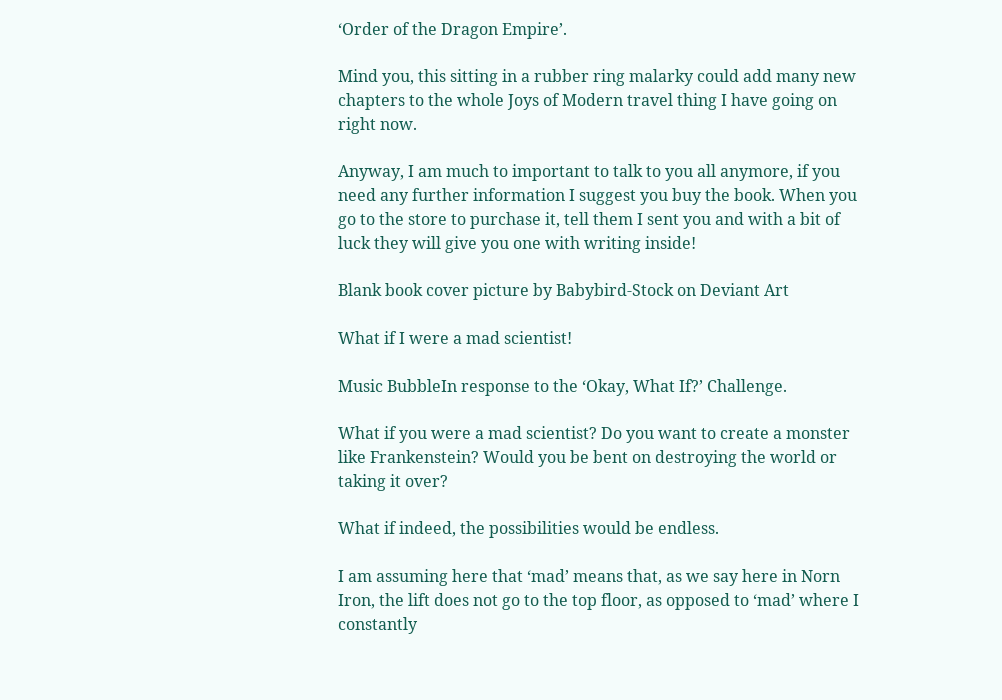‘Order of the Dragon Empire’.

Mind you, this sitting in a rubber ring malarky could add many new chapters to the whole Joys of Modern travel thing I have going on right now.

Anyway, I am much to important to talk to you all anymore, if you need any further information I suggest you buy the book. When you go to the store to purchase it, tell them I sent you and with a bit of luck they will give you one with writing inside!

Blank book cover picture by Babybird-Stock on Deviant Art

What if I were a mad scientist!

Music BubbleIn response to the ‘Okay, What If?’ Challenge.

What if you were a mad scientist? Do you want to create a monster like Frankenstein? Would you be bent on destroying the world or taking it over?

What if indeed, the possibilities would be endless.

I am assuming here that ‘mad’ means that, as we say here in Norn Iron, the lift does not go to the top floor, as opposed to ‘mad’ where I constantly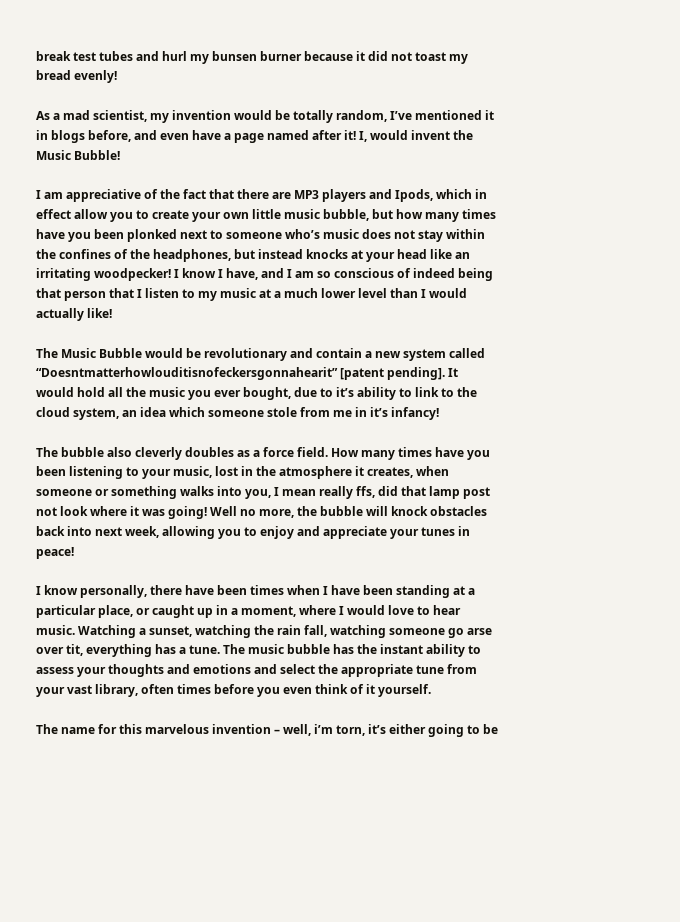break test tubes and hurl my bunsen burner because it did not toast my bread evenly!

As a mad scientist, my invention would be totally random, I’ve mentioned it in blogs before, and even have a page named after it! I, would invent the Music Bubble!

I am appreciative of the fact that there are MP3 players and Ipods, which in effect allow you to create your own little music bubble, but how many times have you been plonked next to someone who’s music does not stay within the confines of the headphones, but instead knocks at your head like an irritating woodpecker! I know I have, and I am so conscious of indeed being that person that I listen to my music at a much lower level than I would actually like!

The Music Bubble would be revolutionary and contain a new system called  “Doesntmatterhowlouditisnofeckersgonnahearit” [patent pending]. It would hold all the music you ever bought, due to it’s ability to link to the cloud system, an idea which someone stole from me in it’s infancy!

The bubble also cleverly doubles as a force field. How many times have you been listening to your music, lost in the atmosphere it creates, when someone or something walks into you, I mean really ffs, did that lamp post not look where it was going! Well no more, the bubble will knock obstacles back into next week, allowing you to enjoy and appreciate your tunes in peace!

I know personally, there have been times when I have been standing at a particular place, or caught up in a moment, where I would love to hear music. Watching a sunset, watching the rain fall, watching someone go arse over tit, everything has a tune. The music bubble has the instant ability to assess your thoughts and emotions and select the appropriate tune from your vast library, often times before you even think of it yourself.

The name for this marvelous invention – well, i’m torn, it’s either going to be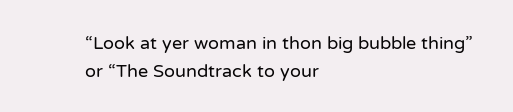“Look at yer woman in thon big bubble thing” or “The Soundtrack to your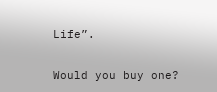Life”.

Would you buy one?